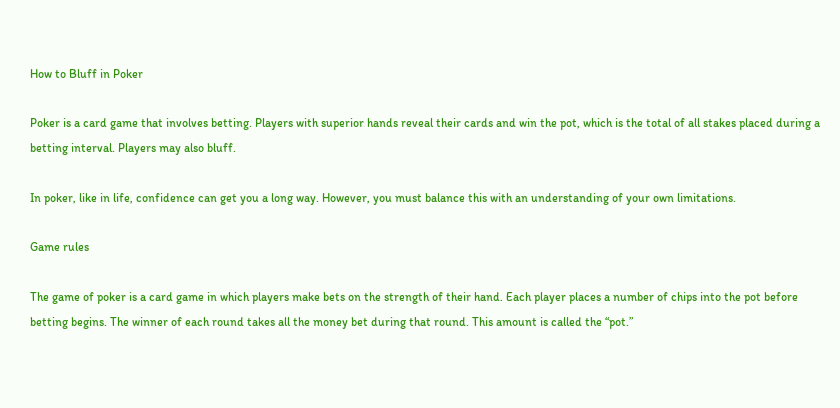How to Bluff in Poker

Poker is a card game that involves betting. Players with superior hands reveal their cards and win the pot, which is the total of all stakes placed during a betting interval. Players may also bluff.

In poker, like in life, confidence can get you a long way. However, you must balance this with an understanding of your own limitations.

Game rules

The game of poker is a card game in which players make bets on the strength of their hand. Each player places a number of chips into the pot before betting begins. The winner of each round takes all the money bet during that round. This amount is called the “pot.”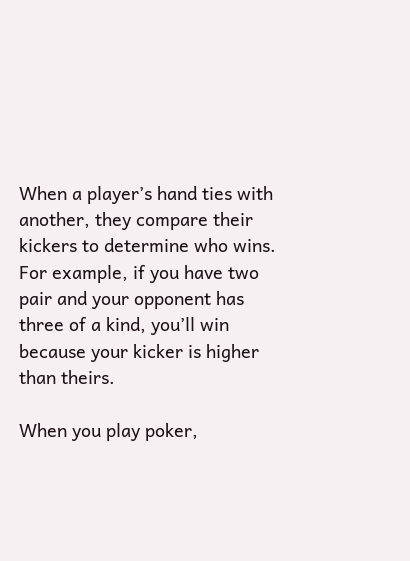When a player’s hand ties with another, they compare their kickers to determine who wins. For example, if you have two pair and your opponent has three of a kind, you’ll win because your kicker is higher than theirs.

When you play poker,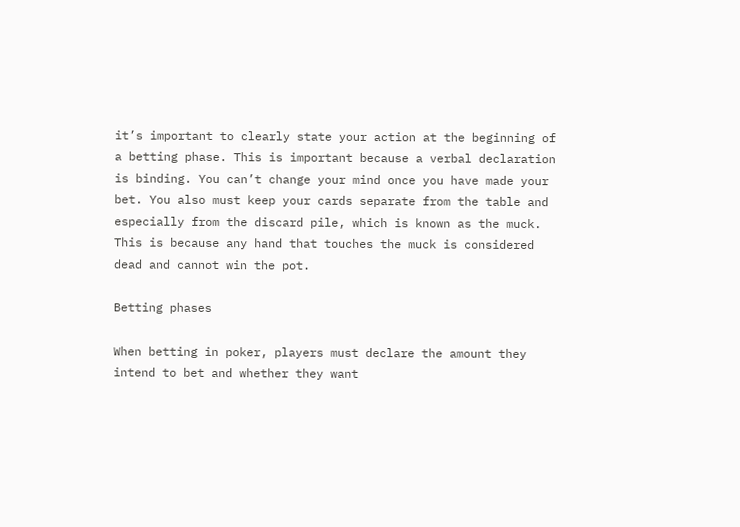it’s important to clearly state your action at the beginning of a betting phase. This is important because a verbal declaration is binding. You can’t change your mind once you have made your bet. You also must keep your cards separate from the table and especially from the discard pile, which is known as the muck. This is because any hand that touches the muck is considered dead and cannot win the pot.

Betting phases

When betting in poker, players must declare the amount they intend to bet and whether they want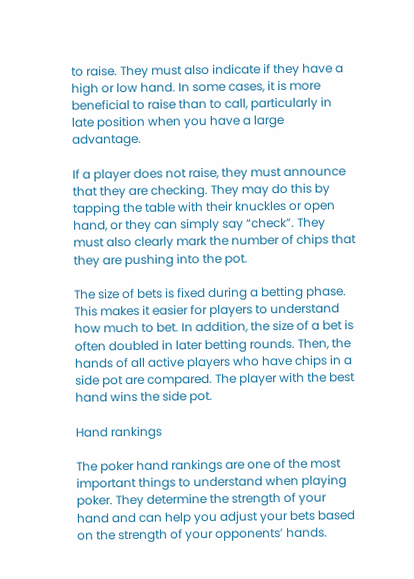to raise. They must also indicate if they have a high or low hand. In some cases, it is more beneficial to raise than to call, particularly in late position when you have a large advantage.

If a player does not raise, they must announce that they are checking. They may do this by tapping the table with their knuckles or open hand, or they can simply say “check”. They must also clearly mark the number of chips that they are pushing into the pot.

The size of bets is fixed during a betting phase. This makes it easier for players to understand how much to bet. In addition, the size of a bet is often doubled in later betting rounds. Then, the hands of all active players who have chips in a side pot are compared. The player with the best hand wins the side pot.

Hand rankings

The poker hand rankings are one of the most important things to understand when playing poker. They determine the strength of your hand and can help you adjust your bets based on the strength of your opponents’ hands.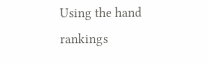Using the hand rankings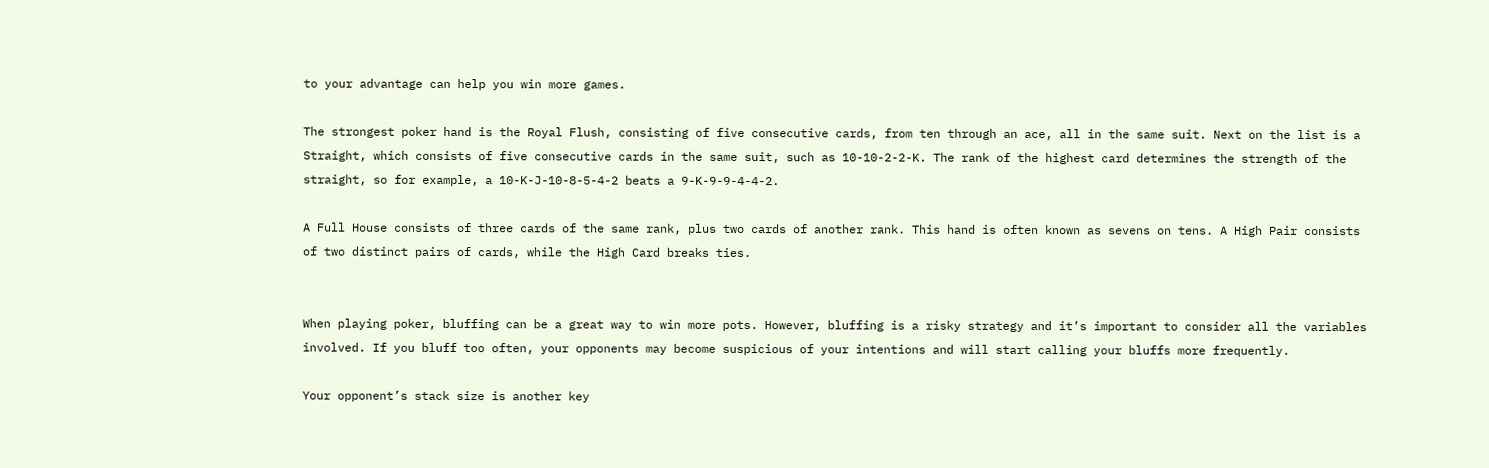to your advantage can help you win more games.

The strongest poker hand is the Royal Flush, consisting of five consecutive cards, from ten through an ace, all in the same suit. Next on the list is a Straight, which consists of five consecutive cards in the same suit, such as 10-10-2-2-K. The rank of the highest card determines the strength of the straight, so for example, a 10-K-J-10-8-5-4-2 beats a 9-K-9-9-4-4-2.

A Full House consists of three cards of the same rank, plus two cards of another rank. This hand is often known as sevens on tens. A High Pair consists of two distinct pairs of cards, while the High Card breaks ties.


When playing poker, bluffing can be a great way to win more pots. However, bluffing is a risky strategy and it’s important to consider all the variables involved. If you bluff too often, your opponents may become suspicious of your intentions and will start calling your bluffs more frequently.

Your opponent’s stack size is another key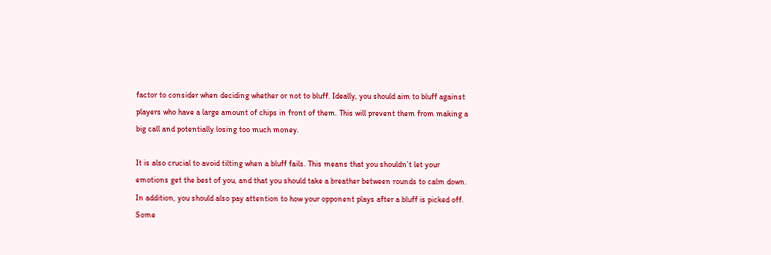factor to consider when deciding whether or not to bluff. Ideally, you should aim to bluff against players who have a large amount of chips in front of them. This will prevent them from making a big call and potentially losing too much money.

It is also crucial to avoid tilting when a bluff fails. This means that you shouldn’t let your emotions get the best of you, and that you should take a breather between rounds to calm down. In addition, you should also pay attention to how your opponent plays after a bluff is picked off. Some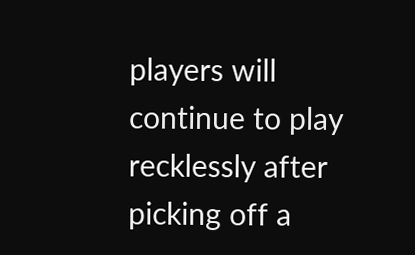players will continue to play recklessly after picking off a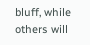bluff, while others will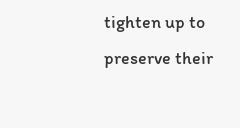tighten up to preserve their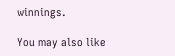winnings.

You may also like